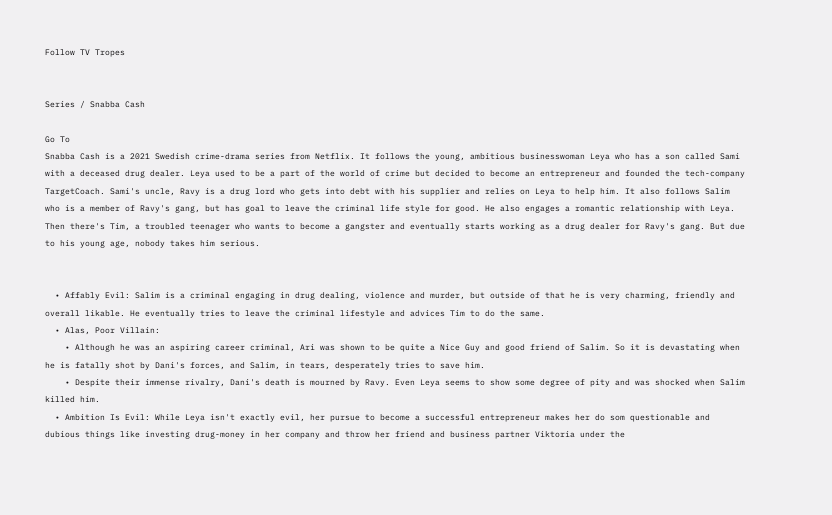Follow TV Tropes


Series / Snabba Cash

Go To
Snabba Cash is a 2021 Swedish crime-drama series from Netflix. It follows the young, ambitious businesswoman Leya who has a son called Sami with a deceased drug dealer. Leya used to be a part of the world of crime but decided to become an entrepreneur and founded the tech-company TargetCoach. Sami's uncle, Ravy is a drug lord who gets into debt with his supplier and relies on Leya to help him. It also follows Salim who is a member of Ravy's gang, but has goal to leave the criminal life style for good. He also engages a romantic relationship with Leya. Then there's Tim, a troubled teenager who wants to become a gangster and eventually starts working as a drug dealer for Ravy's gang. But due to his young age, nobody takes him serious.


  • Affably Evil: Salim is a criminal engaging in drug dealing, violence and murder, but outside of that he is very charming, friendly and overall likable. He eventually tries to leave the criminal lifestyle and advices Tim to do the same.
  • Alas, Poor Villain:
    • Although he was an aspiring career criminal, Ari was shown to be quite a Nice Guy and good friend of Salim. So it is devastating when he is fatally shot by Dani's forces, and Salim, in tears, desperately tries to save him.
    • Despite their immense rivalry, Dani's death is mourned by Ravy. Even Leya seems to show some degree of pity and was shocked when Salim killed him.
  • Ambition Is Evil: While Leya isn't exactly evil, her pursue to become a successful entrepreneur makes her do som questionable and dubious things like investing drug-money in her company and throw her friend and business partner Viktoria under the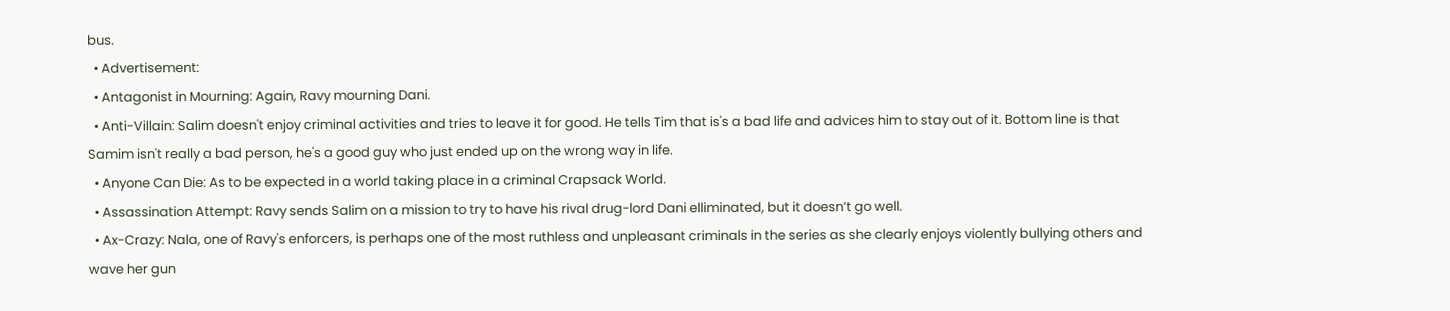bus.
  • Advertisement:
  • Antagonist in Mourning: Again, Ravy mourning Dani.
  • Anti-Villain: Salim doesn't enjoy criminal activities and tries to leave it for good. He tells Tim that is's a bad life and advices him to stay out of it. Bottom line is that Samim isn't really a bad person, he's a good guy who just ended up on the wrong way in life.
  • Anyone Can Die: As to be expected in a world taking place in a criminal Crapsack World.
  • Assassination Attempt: Ravy sends Salim on a mission to try to have his rival drug-lord Dani elliminated, but it doesn’t go well.
  • Ax-Crazy: Nala, one of Ravy's enforcers, is perhaps one of the most ruthless and unpleasant criminals in the series as she clearly enjoys violently bullying others and wave her gun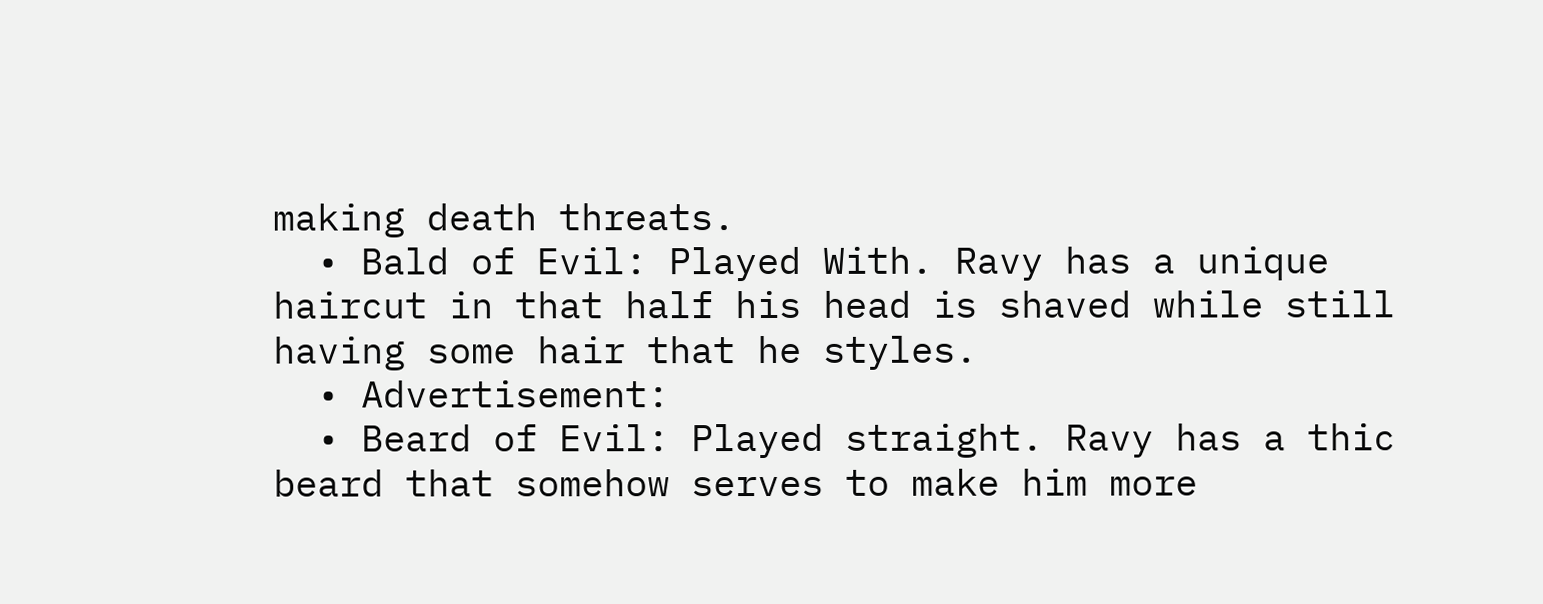making death threats.
  • Bald of Evil: Played With. Ravy has a unique haircut in that half his head is shaved while still having some hair that he styles.
  • Advertisement:
  • Beard of Evil: Played straight. Ravy has a thic beard that somehow serves to make him more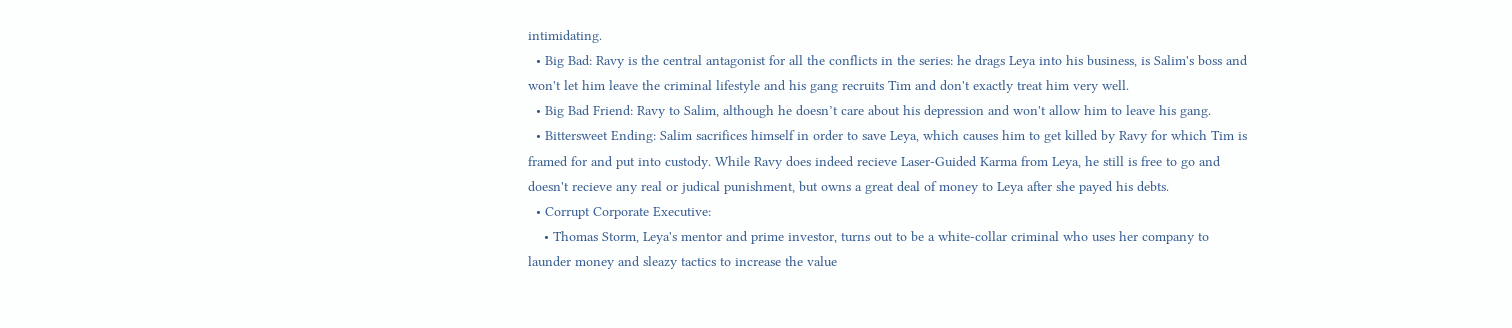intimidating.
  • Big Bad: Ravy is the central antagonist for all the conflicts in the series: he drags Leya into his business, is Salim's boss and won't let him leave the criminal lifestyle and his gang recruits Tim and don't exactly treat him very well.
  • Big Bad Friend: Ravy to Salim, although he doesn’t care about his depression and won't allow him to leave his gang.
  • Bittersweet Ending: Salim sacrifices himself in order to save Leya, which causes him to get killed by Ravy for which Tim is framed for and put into custody. While Ravy does indeed recieve Laser-Guided Karma from Leya, he still is free to go and doesn't recieve any real or judical punishment, but owns a great deal of money to Leya after she payed his debts.
  • Corrupt Corporate Executive:
    • Thomas Storm, Leya's mentor and prime investor, turns out to be a white-collar criminal who uses her company to launder money and sleazy tactics to increase the value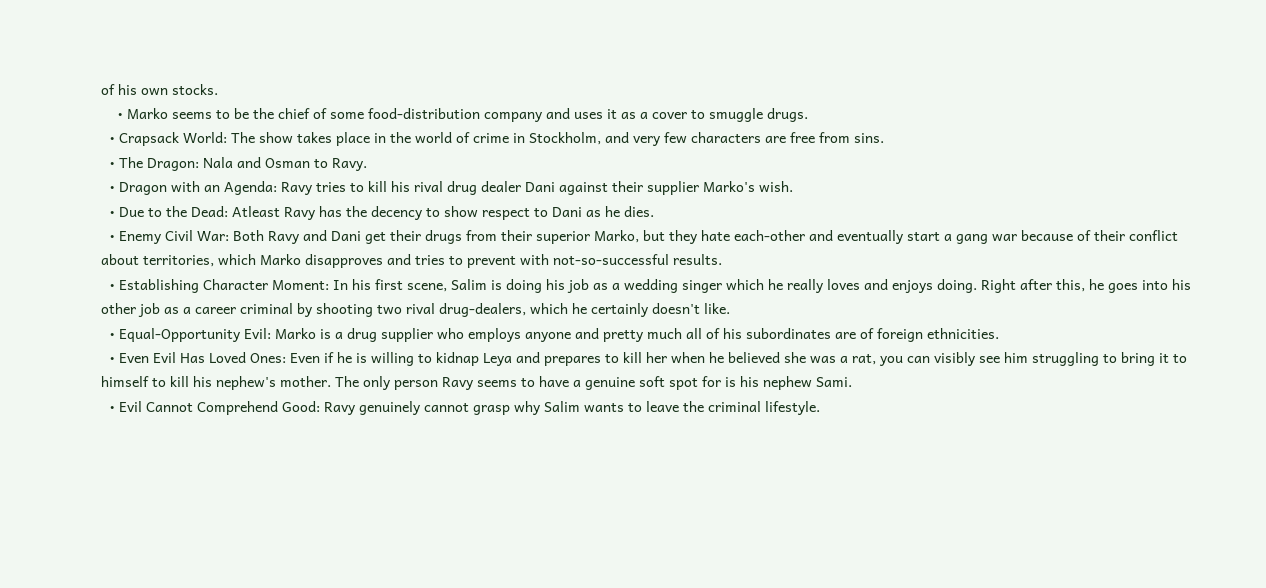of his own stocks.
    • Marko seems to be the chief of some food-distribution company and uses it as a cover to smuggle drugs.
  • Crapsack World: The show takes place in the world of crime in Stockholm, and very few characters are free from sins.
  • The Dragon: Nala and Osman to Ravy.
  • Dragon with an Agenda: Ravy tries to kill his rival drug dealer Dani against their supplier Marko's wish.
  • Due to the Dead: Atleast Ravy has the decency to show respect to Dani as he dies.
  • Enemy Civil War: Both Ravy and Dani get their drugs from their superior Marko, but they hate each-other and eventually start a gang war because of their conflict about territories, which Marko disapproves and tries to prevent with not-so-successful results.
  • Establishing Character Moment: In his first scene, Salim is doing his job as a wedding singer which he really loves and enjoys doing. Right after this, he goes into his other job as a career criminal by shooting two rival drug-dealers, which he certainly doesn't like.
  • Equal-Opportunity Evil: Marko is a drug supplier who employs anyone and pretty much all of his subordinates are of foreign ethnicities.
  • Even Evil Has Loved Ones: Even if he is willing to kidnap Leya and prepares to kill her when he believed she was a rat, you can visibly see him struggling to bring it to himself to kill his nephew's mother. The only person Ravy seems to have a genuine soft spot for is his nephew Sami.
  • Evil Cannot Comprehend Good: Ravy genuinely cannot grasp why Salim wants to leave the criminal lifestyle.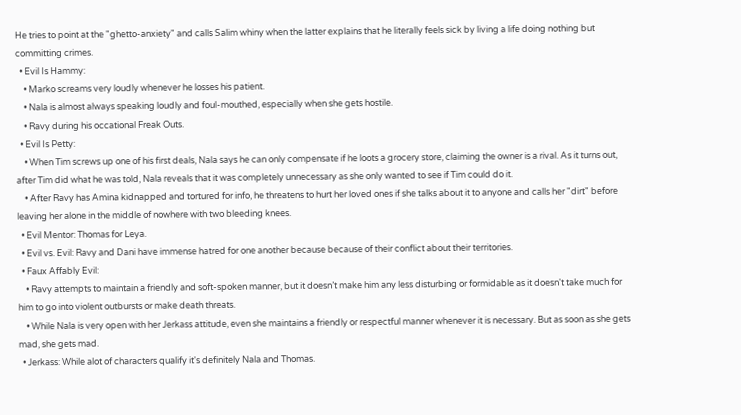He tries to point at the "ghetto-anxiety" and calls Salim whiny when the latter explains that he literally feels sick by living a life doing nothing but committing crimes.
  • Evil Is Hammy:
    • Marko screams very loudly whenever he losses his patient.
    • Nala is almost always speaking loudly and foul-mouthed, especially when she gets hostile.
    • Ravy during his occational Freak Outs.
  • Evil Is Petty:
    • When Tim screws up one of his first deals, Nala says he can only compensate if he loots a grocery store, claiming the owner is a rival. As it turns out, after Tim did what he was told, Nala reveals that it was completely unnecessary as she only wanted to see if Tim could do it.
    • After Ravy has Amina kidnapped and tortured for info, he threatens to hurt her loved ones if she talks about it to anyone and calls her "dirt" before leaving her alone in the middle of nowhere with two bleeding knees.
  • Evil Mentor: Thomas for Leya.
  • Evil vs. Evil: Ravy and Dani have immense hatred for one another because because of their conflict about their territories.
  • Faux Affably Evil:
    • Ravy attempts to maintain a friendly and soft-spoken manner, but it doesn’t make him any less disturbing or formidable as it doesn't take much for him to go into violent outbursts or make death threats.
    • While Nala is very open with her Jerkass attitude, even she maintains a friendly or respectful manner whenever it is necessary. But as soon as she gets mad, she gets mad.
  • Jerkass: While alot of characters qualify it's definitely Nala and Thomas.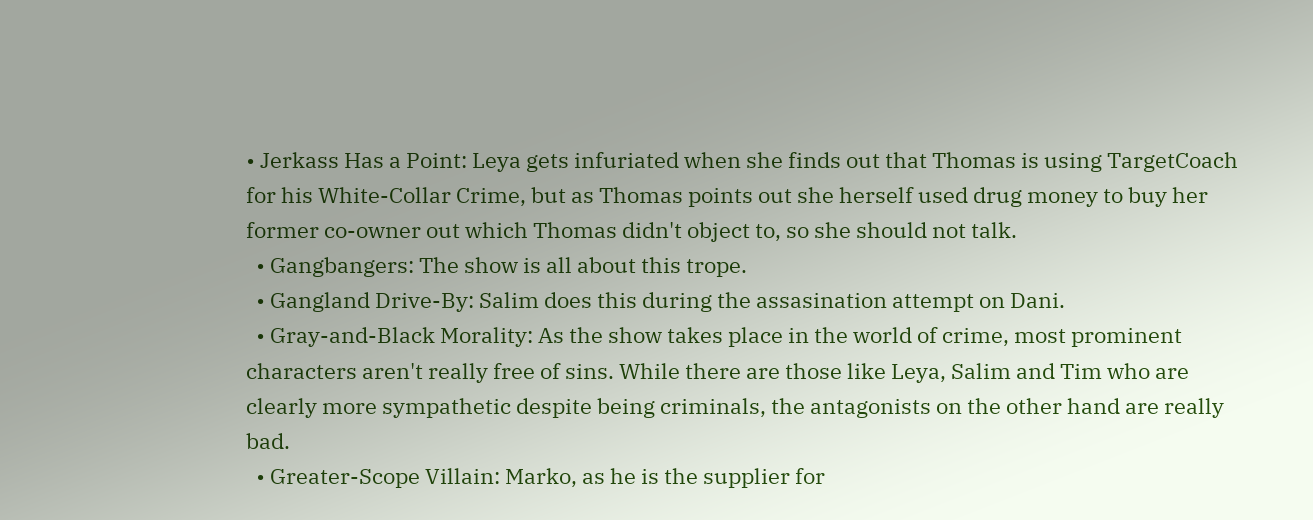• Jerkass Has a Point: Leya gets infuriated when she finds out that Thomas is using TargetCoach for his White-Collar Crime, but as Thomas points out she herself used drug money to buy her former co-owner out which Thomas didn't object to, so she should not talk.
  • Gangbangers: The show is all about this trope.
  • Gangland Drive-By: Salim does this during the assasination attempt on Dani.
  • Gray-and-Black Morality: As the show takes place in the world of crime, most prominent characters aren't really free of sins. While there are those like Leya, Salim and Tim who are clearly more sympathetic despite being criminals, the antagonists on the other hand are really bad.
  • Greater-Scope Villain: Marko, as he is the supplier for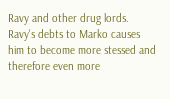Ravy and other drug lords. Ravy's debts to Marko causes him to become more stessed and therefore even more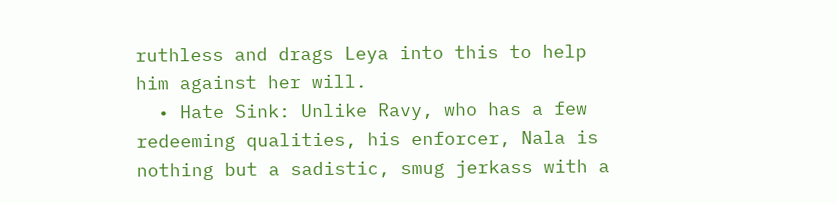ruthless and drags Leya into this to help him against her will.
  • Hate Sink: Unlike Ravy, who has a few redeeming qualities, his enforcer, Nala is nothing but a sadistic, smug jerkass with a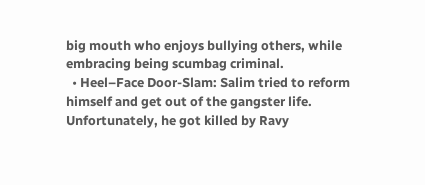big mouth who enjoys bullying others, while embracing being scumbag criminal.
  • Heel–Face Door-Slam: Salim tried to reform himself and get out of the gangster life. Unfortunately, he got killed by Ravy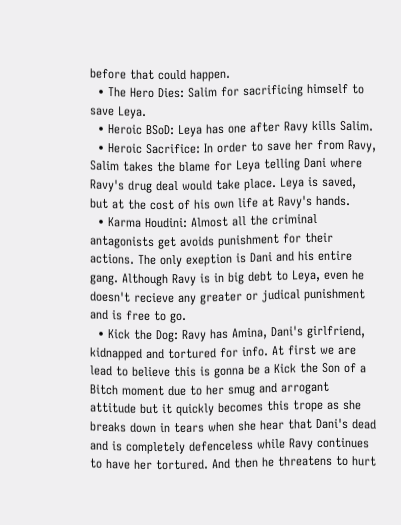before that could happen.
  • The Hero Dies: Salim for sacrificing himself to save Leya.
  • Heroic BSoD: Leya has one after Ravy kills Salim.
  • Heroic Sacrifice: In order to save her from Ravy, Salim takes the blame for Leya telling Dani where Ravy's drug deal would take place. Leya is saved, but at the cost of his own life at Ravy's hands.
  • Karma Houdini: Almost all the criminal antagonists get avoids punishment for their actions. The only exeption is Dani and his entire gang. Although Ravy is in big debt to Leya, even he doesn't recieve any greater or judical punishment and is free to go.
  • Kick the Dog: Ravy has Amina, Dani's girlfriend, kidnapped and tortured for info. At first we are lead to believe this is gonna be a Kick the Son of a Bitch moment due to her smug and arrogant attitude but it quickly becomes this trope as she breaks down in tears when she hear that Dani's dead and is completely defenceless while Ravy continues to have her tortured. And then he threatens to hurt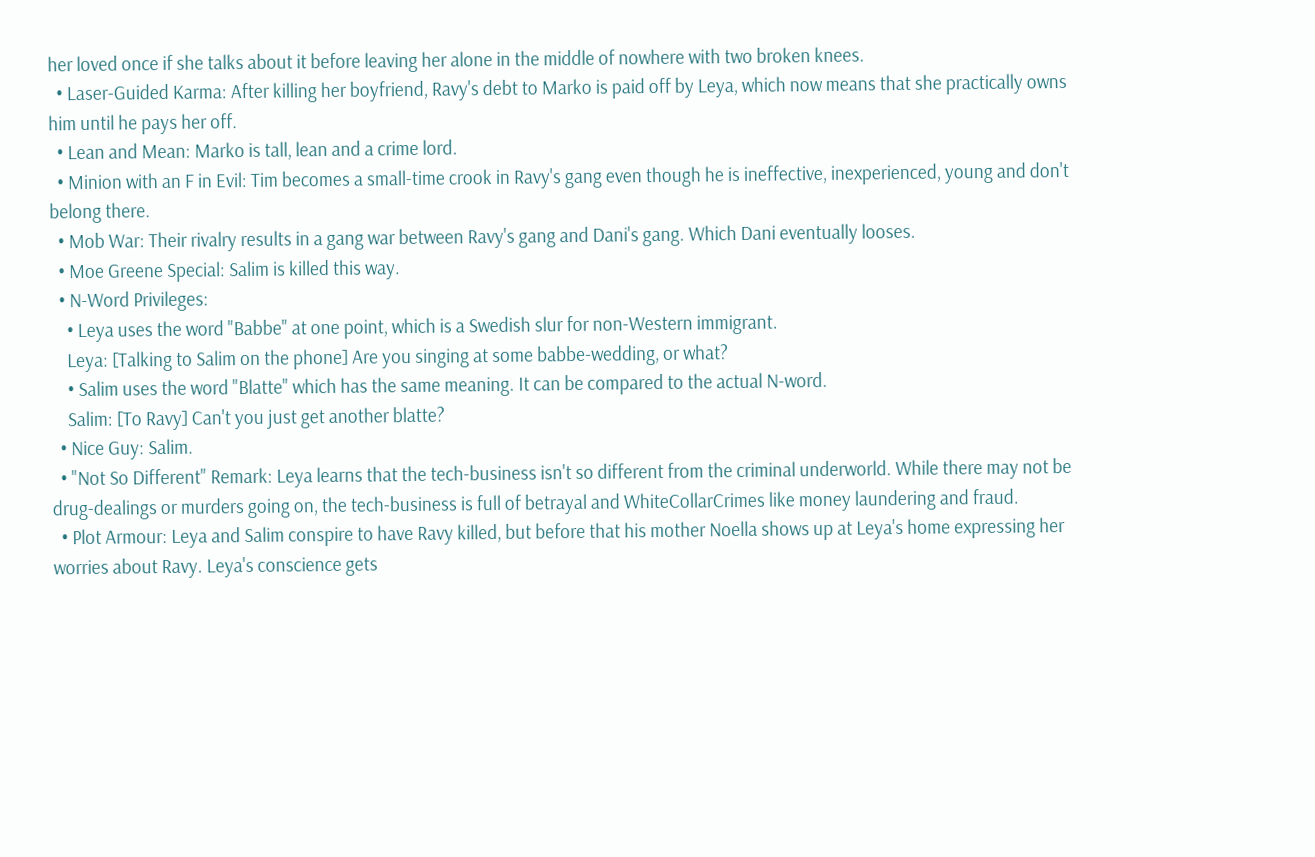her loved once if she talks about it before leaving her alone in the middle of nowhere with two broken knees.
  • Laser-Guided Karma: After killing her boyfriend, Ravy's debt to Marko is paid off by Leya, which now means that she practically owns him until he pays her off.
  • Lean and Mean: Marko is tall, lean and a crime lord.
  • Minion with an F in Evil: Tim becomes a small-time crook in Ravy's gang even though he is ineffective, inexperienced, young and don't belong there.
  • Mob War: Their rivalry results in a gang war between Ravy's gang and Dani's gang. Which Dani eventually looses.
  • Moe Greene Special: Salim is killed this way.
  • N-Word Privileges:
    • Leya uses the word "Babbe" at one point, which is a Swedish slur for non-Western immigrant.
    Leya: [Talking to Salim on the phone] Are you singing at some babbe-wedding, or what?
    • Salim uses the word "Blatte" which has the same meaning. It can be compared to the actual N-word.
    Salim: [To Ravy] Can't you just get another blatte?
  • Nice Guy: Salim.
  • "Not So Different" Remark: Leya learns that the tech-business isn't so different from the criminal underworld. While there may not be drug-dealings or murders going on, the tech-business is full of betrayal and WhiteCollarCrimes like money laundering and fraud.
  • Plot Armour: Leya and Salim conspire to have Ravy killed, but before that his mother Noella shows up at Leya's home expressing her worries about Ravy. Leya's conscience gets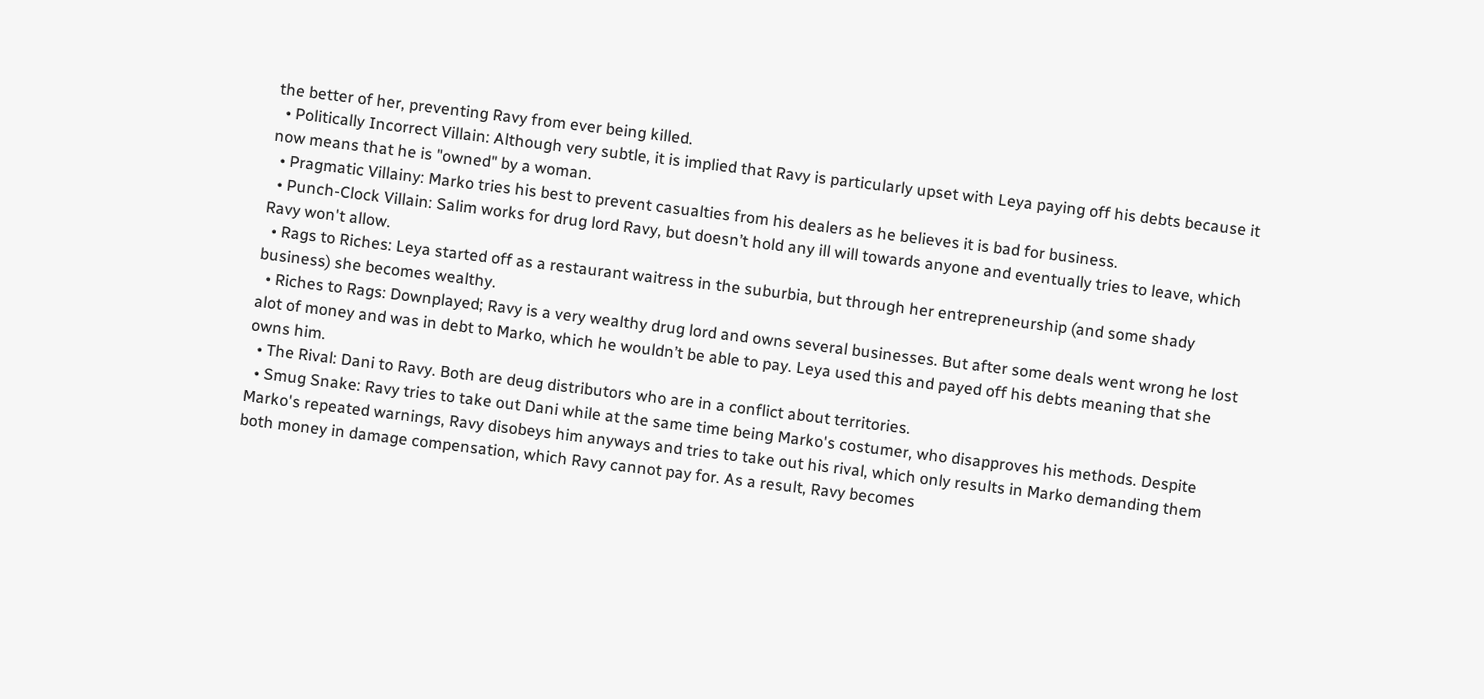the better of her, preventing Ravy from ever being killed.
  • Politically Incorrect Villain: Although very subtle, it is implied that Ravy is particularly upset with Leya paying off his debts because it now means that he is "owned" by a woman.
  • Pragmatic Villainy: Marko tries his best to prevent casualties from his dealers as he believes it is bad for business.
  • Punch-Clock Villain: Salim works for drug lord Ravy, but doesn’t hold any ill will towards anyone and eventually tries to leave, which Ravy won't allow.
  • Rags to Riches: Leya started off as a restaurant waitress in the suburbia, but through her entrepreneurship (and some shady business) she becomes wealthy.
  • Riches to Rags: Downplayed; Ravy is a very wealthy drug lord and owns several businesses. But after some deals went wrong he lost alot of money and was in debt to Marko, which he wouldn’t be able to pay. Leya used this and payed off his debts meaning that she owns him.
  • The Rival: Dani to Ravy. Both are deug distributors who are in a conflict about territories.
  • Smug Snake: Ravy tries to take out Dani while at the same time being Marko's costumer, who disapproves his methods. Despite Marko's repeated warnings, Ravy disobeys him anyways and tries to take out his rival, which only results in Marko demanding them both money in damage compensation, which Ravy cannot pay for. As a result, Ravy becomes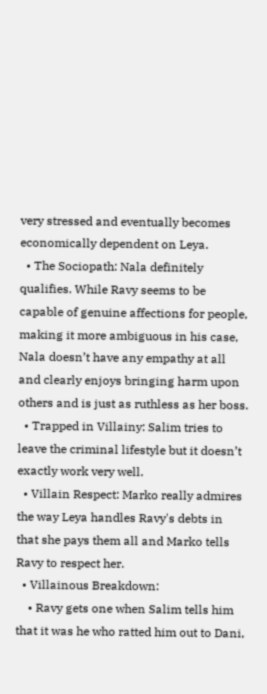very stressed and eventually becomes economically dependent on Leya.
  • The Sociopath: Nala definitely qualifies. While Ravy seems to be capable of genuine affections for people, making it more ambiguous in his case, Nala doesn’t have any empathy at all and clearly enjoys bringing harm upon others and is just as ruthless as her boss.
  • Trapped in Villainy: Salim tries to leave the criminal lifestyle but it doesn’t exactly work very well.
  • Villain Respect: Marko really admires the way Leya handles Ravy's debts in that she pays them all and Marko tells Ravy to respect her.
  • Villainous Breakdown:
    • Ravy gets one when Salim tells him that it was he who ratted him out to Dani,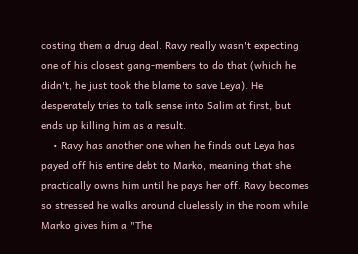costing them a drug deal. Ravy really wasn't expecting one of his closest gang-members to do that (which he didn't, he just took the blame to save Leya). He desperately tries to talk sense into Salim at first, but ends up killing him as a result.
    • Ravy has another one when he finds out Leya has payed off his entire debt to Marko, meaning that she practically owns him until he pays her off. Ravy becomes so stressed he walks around cluelessly in the room while Marko gives him a "The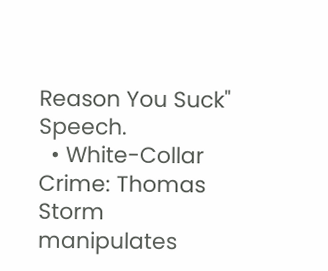Reason You Suck" Speech.
  • White-Collar Crime: Thomas Storm manipulates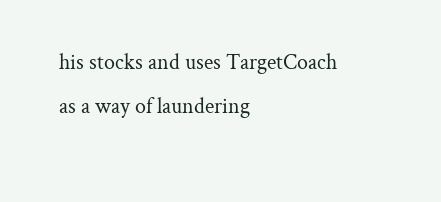his stocks and uses TargetCoach as a way of laundering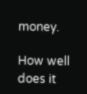money.

How well does it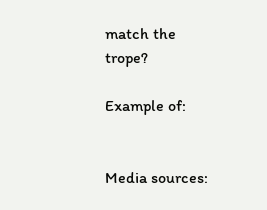match the trope?

Example of:


Media sources: